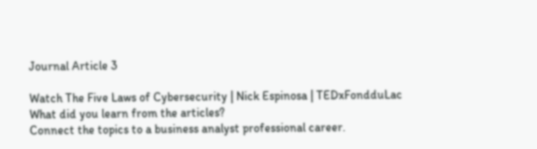Journal Article 3

Watch The Five Laws of Cybersecurity | Nick Espinosa | TEDxFondduLac
What did you learn from the articles?
Connect the topics to a business analyst professional career.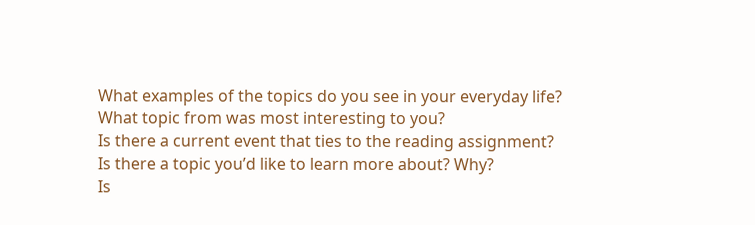What examples of the topics do you see in your everyday life?
What topic from was most interesting to you?
Is there a current event that ties to the reading assignment?
Is there a topic you’d like to learn more about? Why?
Is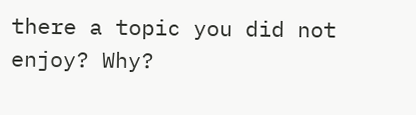there a topic you did not enjoy? Why?